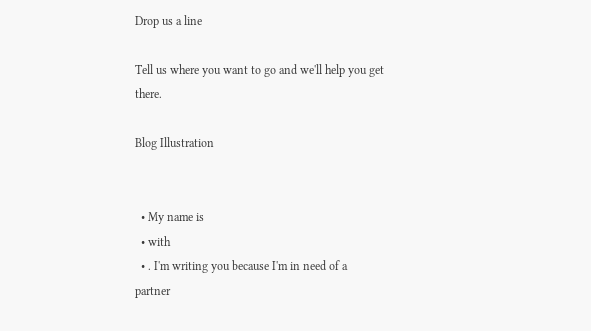Drop us a line

Tell us where you want to go and we'll help you get there.

Blog Illustration


  • My name is
  • with
  • . I'm writing you because I'm in need of a partner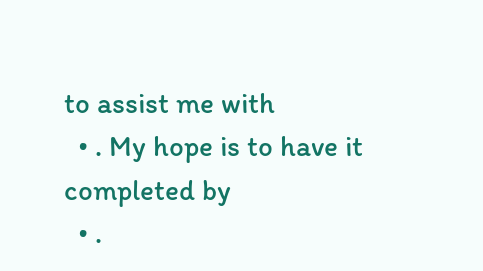to assist me with
  • . My hope is to have it completed by
  • .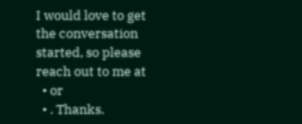I would love to get the conversation started, so please reach out to me at
  • or
  • . Thanks.